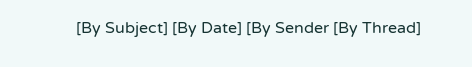[By Subject] [By Date] [By Sender [By Thread]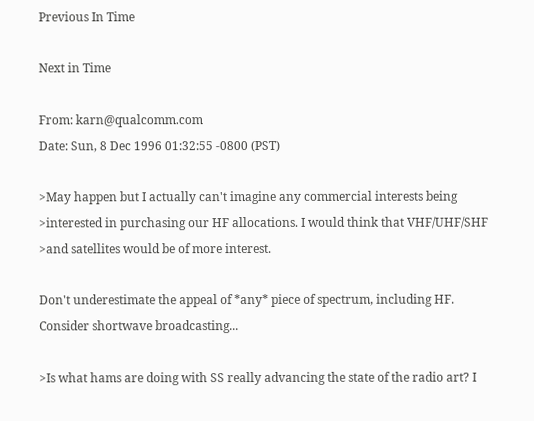Previous In Time

Next in Time

From: karn@qualcomm.com
Date: Sun, 8 Dec 1996 01:32:55 -0800 (PST)

>May happen but I actually can't imagine any commercial interests being
>interested in purchasing our HF allocations. I would think that VHF/UHF/SHF
>and satellites would be of more interest.

Don't underestimate the appeal of *any* piece of spectrum, including HF. Consider shortwave broadcasting...

>Is what hams are doing with SS really advancing the state of the radio art? I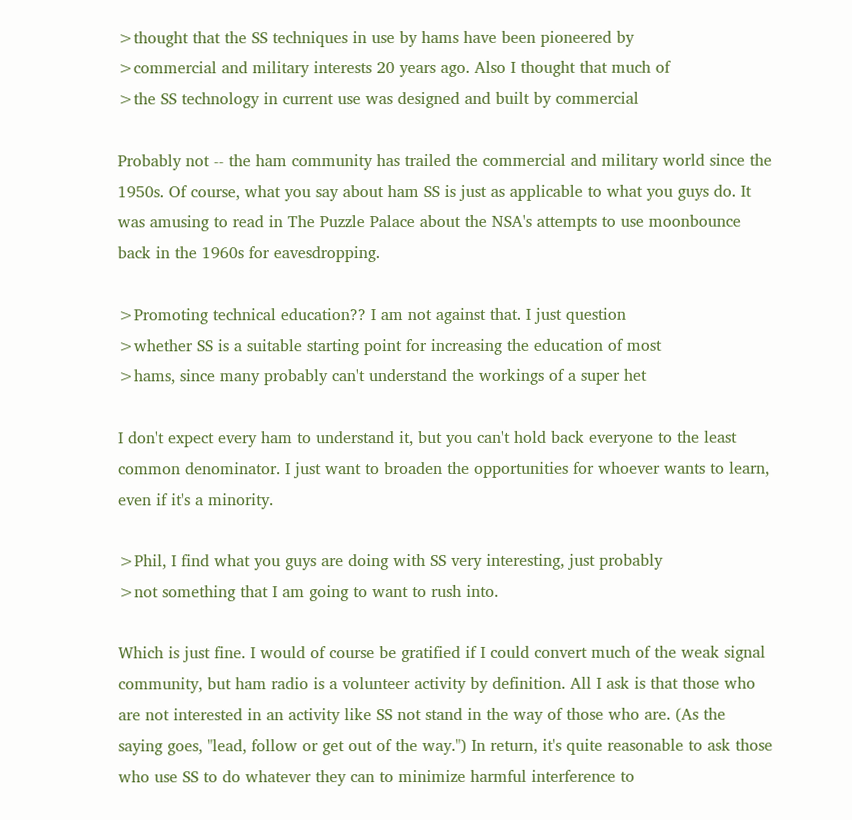>thought that the SS techniques in use by hams have been pioneered by
>commercial and military interests 20 years ago. Also I thought that much of
>the SS technology in current use was designed and built by commercial

Probably not -- the ham community has trailed the commercial and military world since the 1950s. Of course, what you say about ham SS is just as applicable to what you guys do. It was amusing to read in The Puzzle Palace about the NSA's attempts to use moonbounce back in the 1960s for eavesdropping.

>Promoting technical education?? I am not against that. I just question
>whether SS is a suitable starting point for increasing the education of most
>hams, since many probably can't understand the workings of a super het

I don't expect every ham to understand it, but you can't hold back everyone to the least common denominator. I just want to broaden the opportunities for whoever wants to learn, even if it's a minority.

>Phil, I find what you guys are doing with SS very interesting, just probably
>not something that I am going to want to rush into.

Which is just fine. I would of course be gratified if I could convert much of the weak signal community, but ham radio is a volunteer activity by definition. All I ask is that those who are not interested in an activity like SS not stand in the way of those who are. (As the saying goes, "lead, follow or get out of the way.") In return, it's quite reasonable to ask those who use SS to do whatever they can to minimize harmful interference to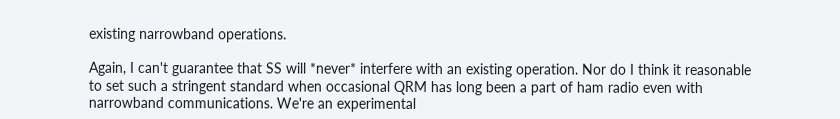existing narrowband operations.

Again, I can't guarantee that SS will *never* interfere with an existing operation. Nor do I think it reasonable to set such a stringent standard when occasional QRM has long been a part of ham radio even with narrowband communications. We're an experimental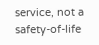service, not a safety-of-life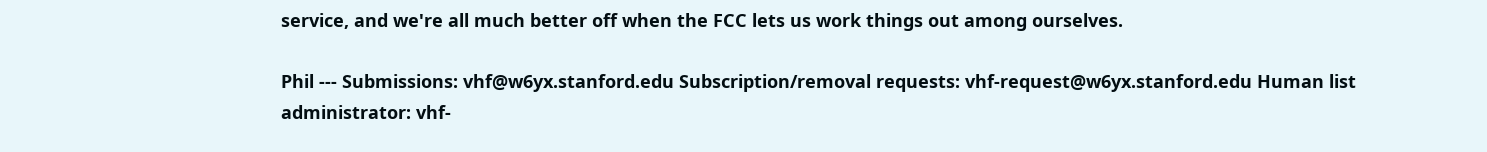service, and we're all much better off when the FCC lets us work things out among ourselves.

Phil --- Submissions: vhf@w6yx.stanford.edu Subscription/removal requests: vhf-request@w6yx.stanford.edu Human list administrator: vhf-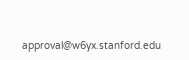approval@w6yx.stanford.edu